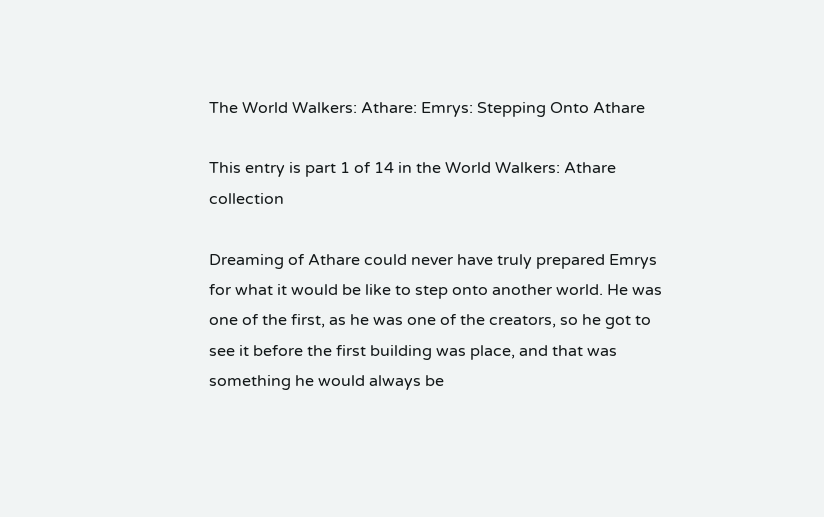The World Walkers: Athare: Emrys: Stepping Onto Athare

This entry is part 1 of 14 in the World Walkers: Athare collection

Dreaming of Athare could never have truly prepared Emrys for what it would be like to step onto another world. He was one of the first, as he was one of the creators, so he got to see it before the first building was place, and that was something he would always be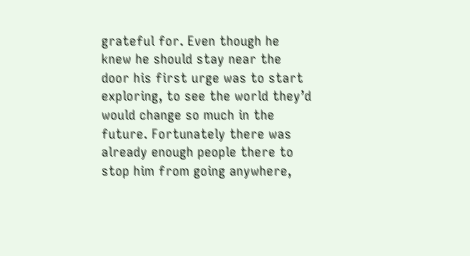grateful for. Even though he knew he should stay near the door his first urge was to start exploring, to see the world they’d would change so much in the future. Fortunately there was already enough people there to stop him from going anywhere,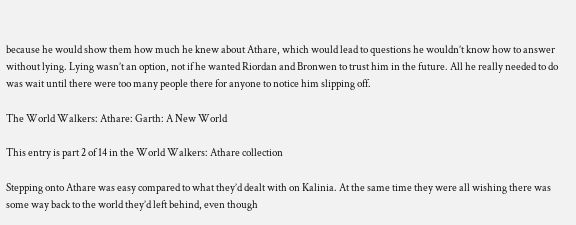because he would show them how much he knew about Athare, which would lead to questions he wouldn’t know how to answer without lying. Lying wasn’t an option, not if he wanted Riordan and Bronwen to trust him in the future. All he really needed to do was wait until there were too many people there for anyone to notice him slipping off.

The World Walkers: Athare: Garth: A New World

This entry is part 2 of 14 in the World Walkers: Athare collection

Stepping onto Athare was easy compared to what they’d dealt with on Kalinia. At the same time they were all wishing there was some way back to the world they’d left behind, even though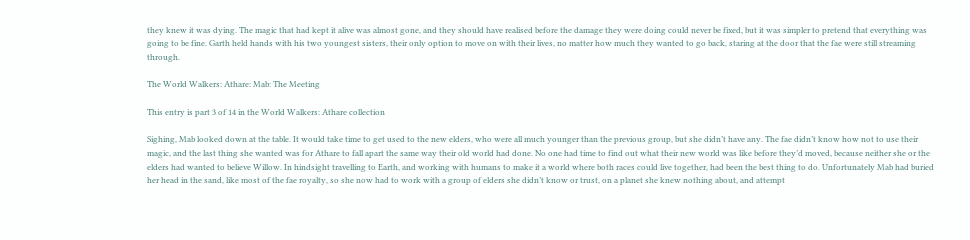they knew it was dying. The magic that had kept it alive was almost gone, and they should have realised before the damage they were doing could never be fixed, but it was simpler to pretend that everything was going to be fine. Garth held hands with his two youngest sisters, their only option to move on with their lives, no matter how much they wanted to go back, staring at the door that the fae were still streaming through.

The World Walkers: Athare: Mab: The Meeting

This entry is part 3 of 14 in the World Walkers: Athare collection

Sighing, Mab looked down at the table. It would take time to get used to the new elders, who were all much younger than the previous group, but she didn’t have any. The fae didn’t know how not to use their magic, and the last thing she wanted was for Athare to fall apart the same way their old world had done. No one had time to find out what their new world was like before they’d moved, because neither she or the elders had wanted to believe Willow. In hindsight travelling to Earth, and working with humans to make it a world where both races could live together, had been the best thing to do. Unfortunately Mab had buried her head in the sand, like most of the fae royalty, so she now had to work with a group of elders she didn’t know or trust, on a planet she knew nothing about, and attempt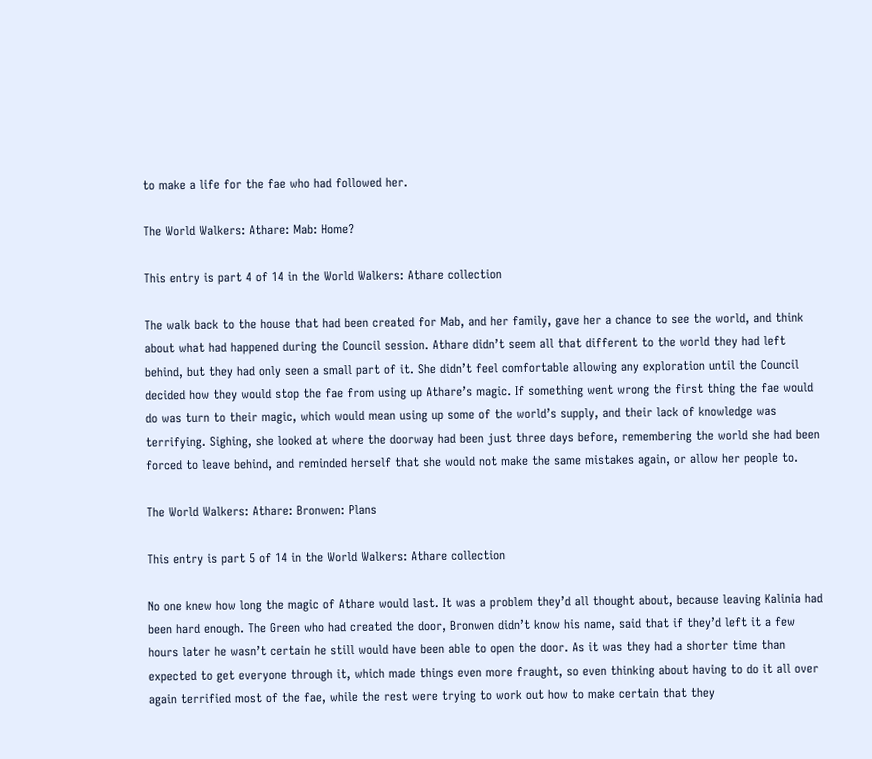to make a life for the fae who had followed her.

The World Walkers: Athare: Mab: Home?

This entry is part 4 of 14 in the World Walkers: Athare collection

The walk back to the house that had been created for Mab, and her family, gave her a chance to see the world, and think about what had happened during the Council session. Athare didn’t seem all that different to the world they had left behind, but they had only seen a small part of it. She didn’t feel comfortable allowing any exploration until the Council decided how they would stop the fae from using up Athare’s magic. If something went wrong the first thing the fae would do was turn to their magic, which would mean using up some of the world’s supply, and their lack of knowledge was terrifying. Sighing, she looked at where the doorway had been just three days before, remembering the world she had been forced to leave behind, and reminded herself that she would not make the same mistakes again, or allow her people to.

The World Walkers: Athare: Bronwen: Plans

This entry is part 5 of 14 in the World Walkers: Athare collection

No one knew how long the magic of Athare would last. It was a problem they’d all thought about, because leaving Kalinia had been hard enough. The Green who had created the door, Bronwen didn’t know his name, said that if they’d left it a few hours later he wasn’t certain he still would have been able to open the door. As it was they had a shorter time than expected to get everyone through it, which made things even more fraught, so even thinking about having to do it all over again terrified most of the fae, while the rest were trying to work out how to make certain that they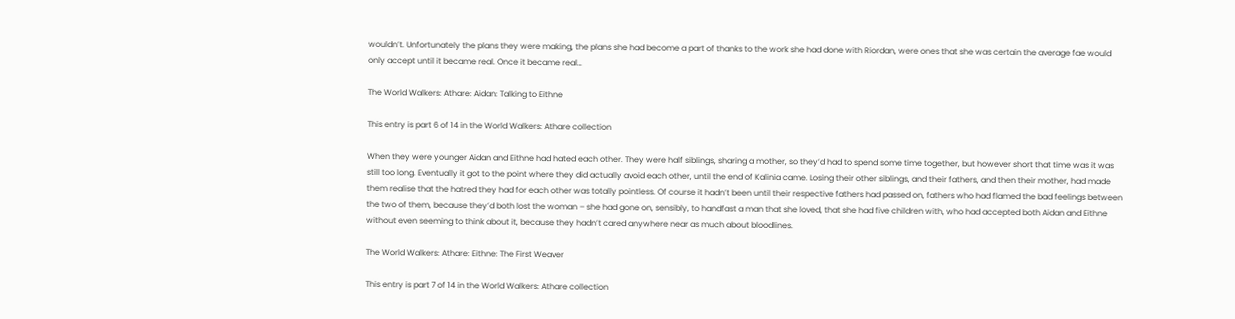wouldn’t. Unfortunately the plans they were making, the plans she had become a part of thanks to the work she had done with Riordan, were ones that she was certain the average fae would only accept until it became real. Once it became real…

The World Walkers: Athare: Aidan: Talking to Eithne

This entry is part 6 of 14 in the World Walkers: Athare collection

When they were younger Aidan and Eithne had hated each other. They were half siblings, sharing a mother, so they’d had to spend some time together, but however short that time was it was still too long. Eventually it got to the point where they did actually avoid each other, until the end of Kalinia came. Losing their other siblings, and their fathers, and then their mother, had made them realise that the hatred they had for each other was totally pointless. Of course it hadn’t been until their respective fathers had passed on, fathers who had flamed the bad feelings between the two of them, because they’d both lost the woman – she had gone on, sensibly, to handfast a man that she loved, that she had five children with, who had accepted both Aidan and Eithne without even seeming to think about it, because they hadn’t cared anywhere near as much about bloodlines.

The World Walkers: Athare: Eithne: The First Weaver

This entry is part 7 of 14 in the World Walkers: Athare collection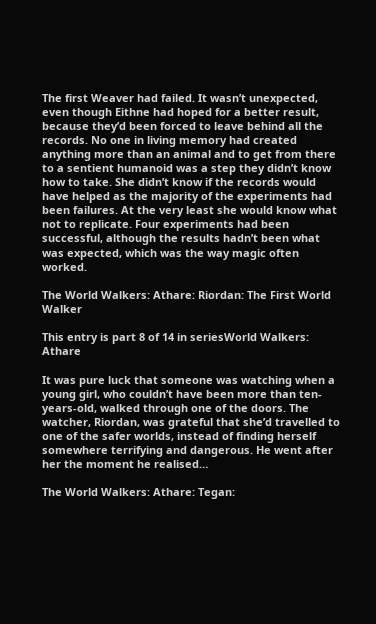The first Weaver had failed. It wasn’t unexpected, even though Eithne had hoped for a better result, because they’d been forced to leave behind all the records. No one in living memory had created anything more than an animal and to get from there to a sentient humanoid was a step they didn’t know how to take. She didn’t know if the records would have helped as the majority of the experiments had been failures. At the very least she would know what not to replicate. Four experiments had been successful, although the results hadn’t been what was expected, which was the way magic often worked.

The World Walkers: Athare: Riordan: The First World Walker

This entry is part 8 of 14 in seriesWorld Walkers: Athare

It was pure luck that someone was watching when a young girl, who couldn’t have been more than ten-years-old, walked through one of the doors. The watcher, Riordan, was grateful that she’d travelled to one of the safer worlds, instead of finding herself somewhere terrifying and dangerous. He went after her the moment he realised…

The World Walkers: Athare: Tegan: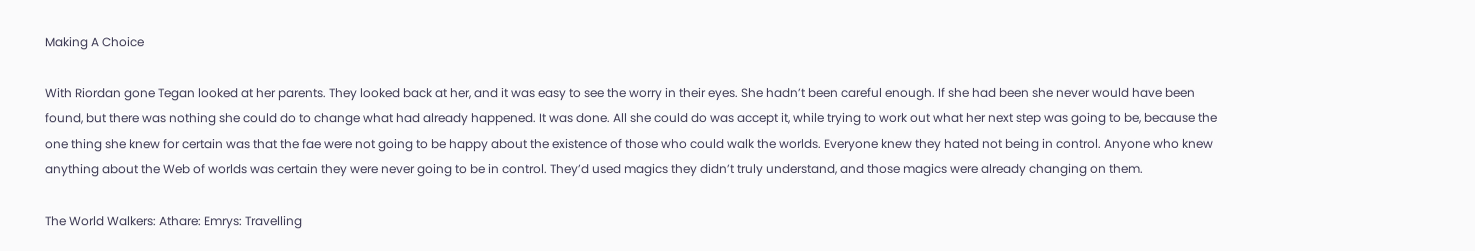Making A Choice

With Riordan gone Tegan looked at her parents. They looked back at her, and it was easy to see the worry in their eyes. She hadn’t been careful enough. If she had been she never would have been found, but there was nothing she could do to change what had already happened. It was done. All she could do was accept it, while trying to work out what her next step was going to be, because the one thing she knew for certain was that the fae were not going to be happy about the existence of those who could walk the worlds. Everyone knew they hated not being in control. Anyone who knew anything about the Web of worlds was certain they were never going to be in control. They’d used magics they didn’t truly understand, and those magics were already changing on them.

The World Walkers: Athare: Emrys: Travelling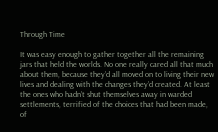Through Time

It was easy enough to gather together all the remaining jars that held the worlds. No one really cared all that much about them, because they’d all moved on to living their new lives and dealing with the changes they’d created. At least the ones who hadn’t shut themselves away in warded settlements, terrified of the choices that had been made, of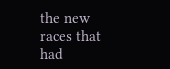the new races that had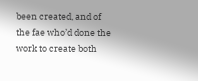been created, and of the fae who’d done the work to create both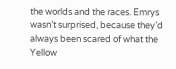the worlds and the races. Emrys wasn’t surprised, because they’d always been scared of what the Yellow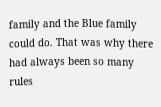family and the Blue family could do. That was why there had always been so many rules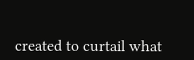created to curtail what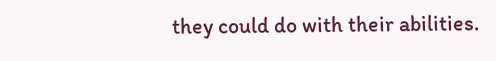they could do with their abilities.